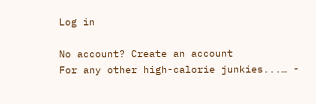Log in

No account? Create an account
For any other high-calorie junkies...… -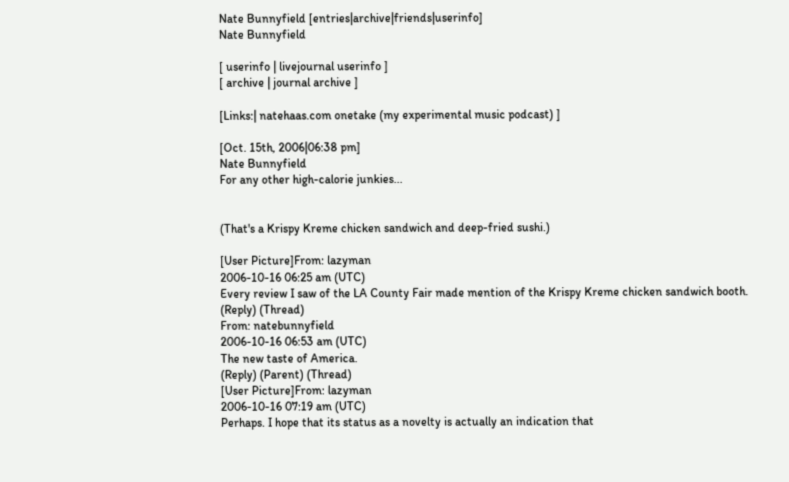Nate Bunnyfield [entries|archive|friends|userinfo]
Nate Bunnyfield

[ userinfo | livejournal userinfo ]
[ archive | journal archive ]

[Links:| natehaas.com onetake (my experimental music podcast) ]

[Oct. 15th, 2006|06:38 pm]
Nate Bunnyfield
For any other high-calorie junkies...


(That's a Krispy Kreme chicken sandwich and deep-fried sushi.)

[User Picture]From: lazyman
2006-10-16 06:25 am (UTC)
Every review I saw of the LA County Fair made mention of the Krispy Kreme chicken sandwich booth.
(Reply) (Thread)
From: natebunnyfield
2006-10-16 06:53 am (UTC)
The new taste of America.
(Reply) (Parent) (Thread)
[User Picture]From: lazyman
2006-10-16 07:19 am (UTC)
Perhaps. I hope that its status as a novelty is actually an indication that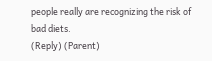people really are recognizing the risk of bad diets.
(Reply) (Parent)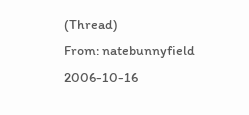(Thread)
From: natebunnyfield
2006-10-16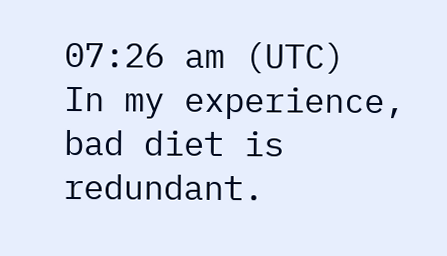07:26 am (UTC)
In my experience, bad diet is redundant.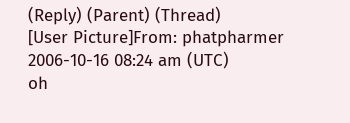(Reply) (Parent) (Thread)
[User Picture]From: phatpharmer
2006-10-16 08:24 am (UTC)
oh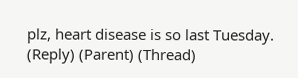plz, heart disease is so last Tuesday.
(Reply) (Parent) (Thread)